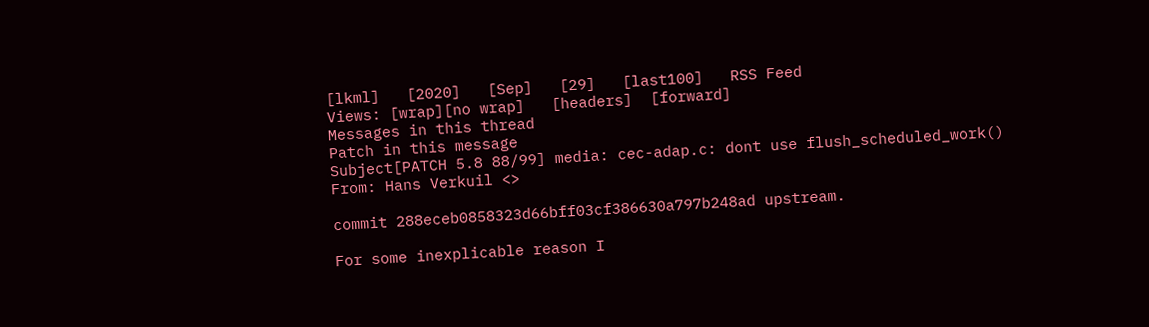[lkml]   [2020]   [Sep]   [29]   [last100]   RSS Feed
Views: [wrap][no wrap]   [headers]  [forward]
Messages in this thread
Patch in this message
Subject[PATCH 5.8 88/99] media: cec-adap.c: dont use flush_scheduled_work()
From: Hans Verkuil <>

commit 288eceb0858323d66bff03cf386630a797b248ad upstream.

For some inexplicable reason I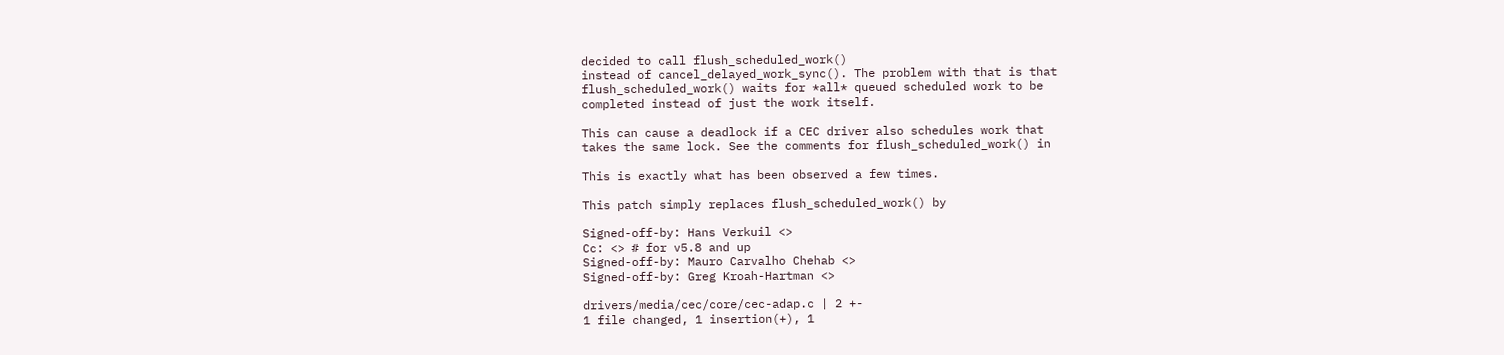decided to call flush_scheduled_work()
instead of cancel_delayed_work_sync(). The problem with that is that
flush_scheduled_work() waits for *all* queued scheduled work to be
completed instead of just the work itself.

This can cause a deadlock if a CEC driver also schedules work that
takes the same lock. See the comments for flush_scheduled_work() in

This is exactly what has been observed a few times.

This patch simply replaces flush_scheduled_work() by

Signed-off-by: Hans Verkuil <>
Cc: <> # for v5.8 and up
Signed-off-by: Mauro Carvalho Chehab <>
Signed-off-by: Greg Kroah-Hartman <>

drivers/media/cec/core/cec-adap.c | 2 +-
1 file changed, 1 insertion(+), 1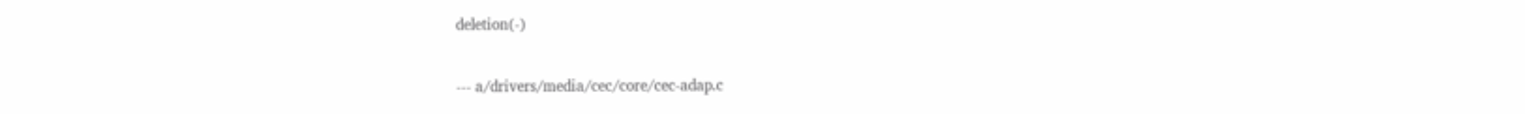deletion(-)

--- a/drivers/media/cec/core/cec-adap.c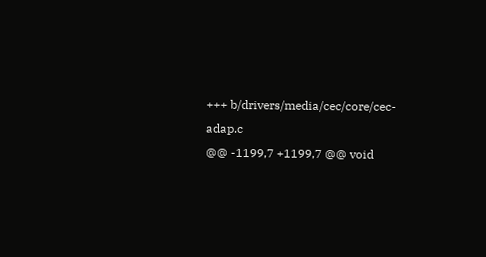+++ b/drivers/media/cec/core/cec-adap.c
@@ -1199,7 +1199,7 @@ void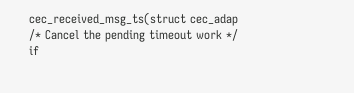cec_received_msg_ts(struct cec_adap
/* Cancel the pending timeout work */
if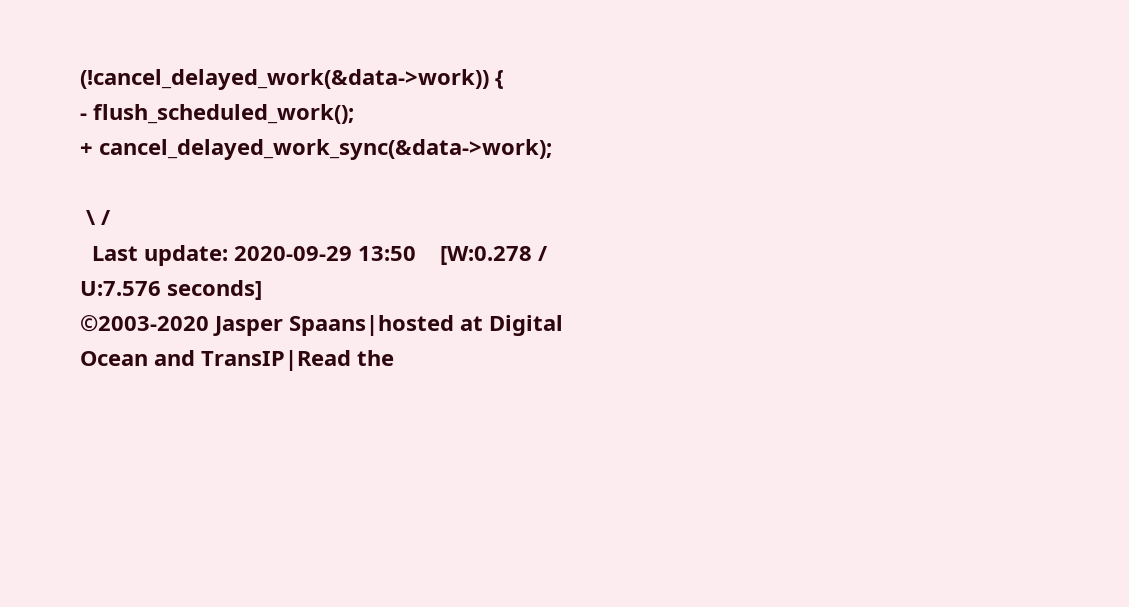(!cancel_delayed_work(&data->work)) {
- flush_scheduled_work();
+ cancel_delayed_work_sync(&data->work);

 \ /
  Last update: 2020-09-29 13:50    [W:0.278 / U:7.576 seconds]
©2003-2020 Jasper Spaans|hosted at Digital Ocean and TransIP|Read the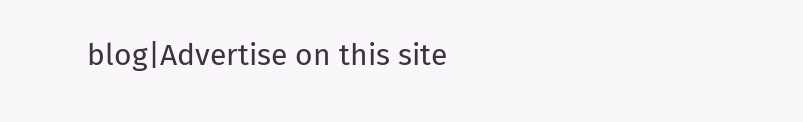blog|Advertise on this site